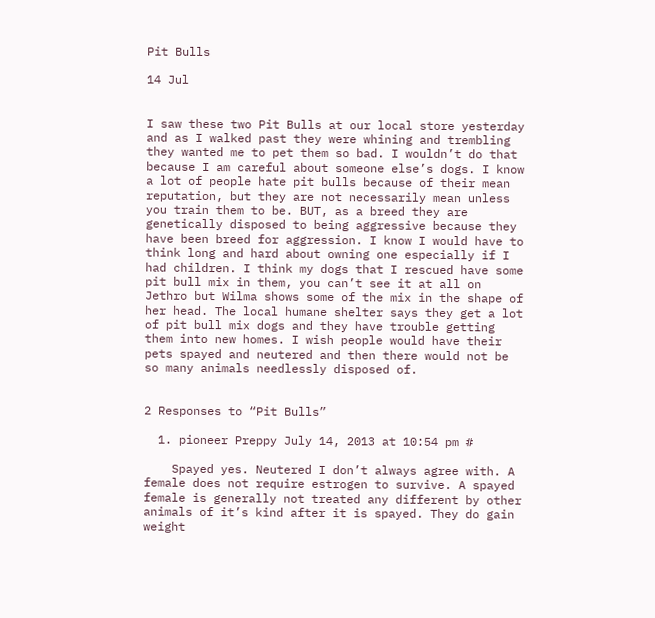Pit Bulls

14 Jul


I saw these two Pit Bulls at our local store yesterday and as I walked past they were whining and trembling they wanted me to pet them so bad. I wouldn’t do that because I am careful about someone else’s dogs. I know a lot of people hate pit bulls because of their mean reputation, but they are not necessarily mean unless you train them to be. BUT, as a breed they are genetically disposed to being aggressive because they have been breed for aggression. I know I would have to think long and hard about owning one especially if I had children. I think my dogs that I rescued have some pit bull mix in them, you can’t see it at all on Jethro but Wilma shows some of the mix in the shape of her head. The local humane shelter says they get a lot of pit bull mix dogs and they have trouble getting them into new homes. I wish people would have their pets spayed and neutered and then there would not be so many animals needlessly disposed of.


2 Responses to “Pit Bulls”

  1. pioneer Preppy July 14, 2013 at 10:54 pm #

    Spayed yes. Neutered I don’t always agree with. A female does not require estrogen to survive. A spayed female is generally not treated any different by other animals of it’s kind after it is spayed. They do gain weight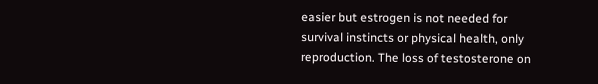easier but estrogen is not needed for survival instincts or physical health, only reproduction. The loss of testosterone on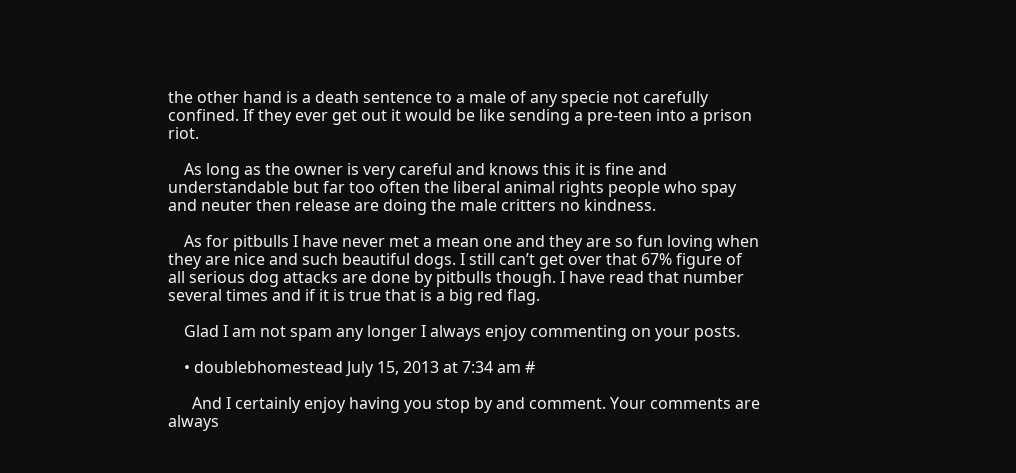the other hand is a death sentence to a male of any specie not carefully confined. If they ever get out it would be like sending a pre-teen into a prison riot.

    As long as the owner is very careful and knows this it is fine and understandable but far too often the liberal animal rights people who spay and neuter then release are doing the male critters no kindness.

    As for pitbulls I have never met a mean one and they are so fun loving when they are nice and such beautiful dogs. I still can’t get over that 67% figure of all serious dog attacks are done by pitbulls though. I have read that number several times and if it is true that is a big red flag.

    Glad I am not spam any longer I always enjoy commenting on your posts.

    • doublebhomestead July 15, 2013 at 7:34 am #

      And I certainly enjoy having you stop by and comment. Your comments are always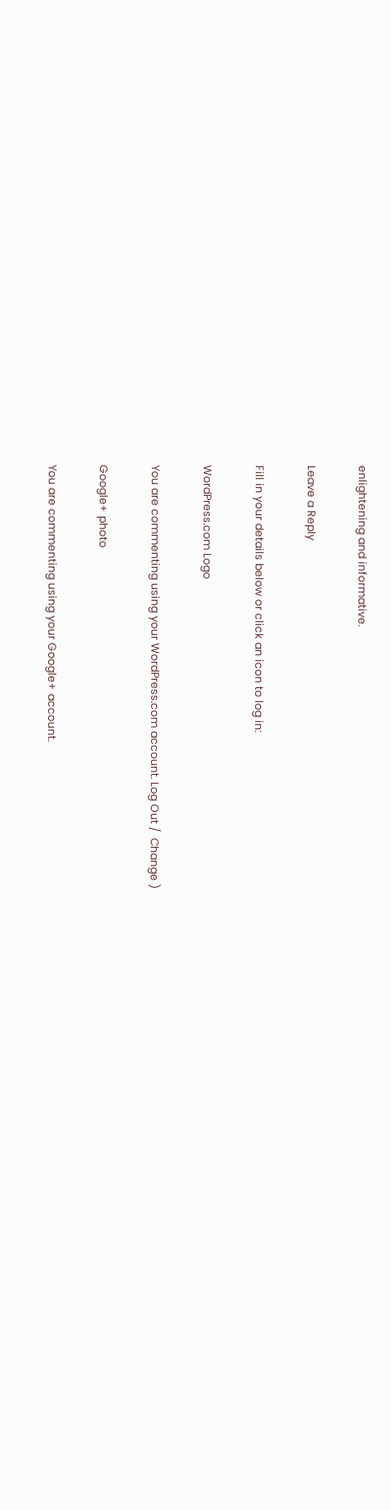enlightening and informative.

Leave a Reply

Fill in your details below or click an icon to log in:

WordPress.com Logo

You are commenting using your WordPress.com account. Log Out /  Change )

Google+ photo

You are commenting using your Google+ account.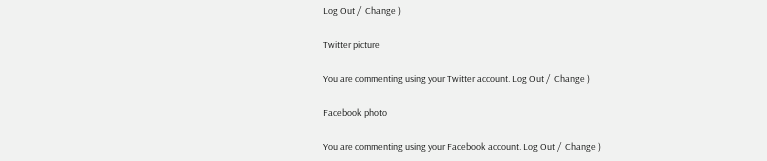Log Out /  Change )

Twitter picture

You are commenting using your Twitter account. Log Out /  Change )

Facebook photo

You are commenting using your Facebook account. Log Out /  Change )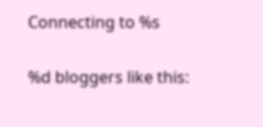Connecting to %s

%d bloggers like this: